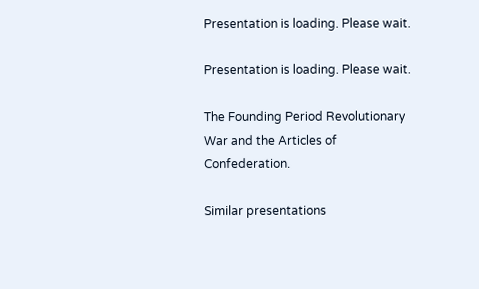Presentation is loading. Please wait.

Presentation is loading. Please wait.

The Founding Period Revolutionary War and the Articles of Confederation.

Similar presentations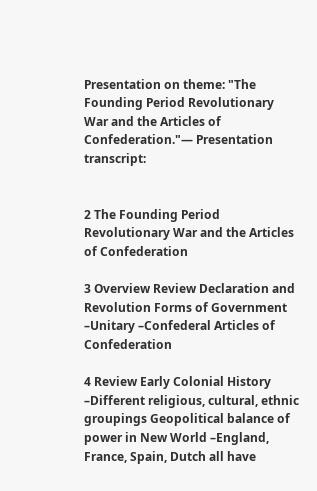Presentation on theme: "The Founding Period Revolutionary War and the Articles of Confederation."— Presentation transcript:


2 The Founding Period Revolutionary War and the Articles of Confederation

3 Overview Review Declaration and Revolution Forms of Government –Unitary –Confederal Articles of Confederation

4 Review Early Colonial History –Different religious, cultural, ethnic groupings Geopolitical balance of power in New World –England, France, Spain, Dutch all have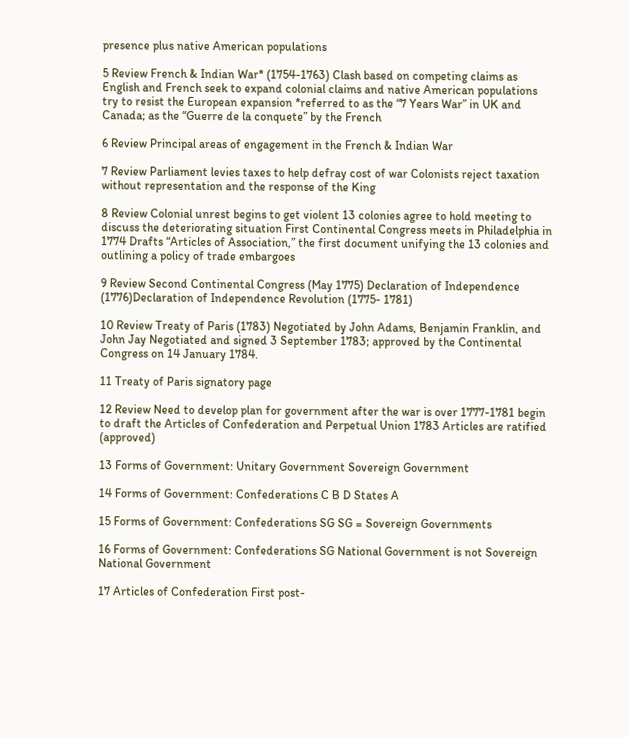presence plus native American populations

5 Review French & Indian War* (1754-1763) Clash based on competing claims as English and French seek to expand colonial claims and native American populations try to resist the European expansion *referred to as the “7 Years War” in UK and Canada; as the “Guerre de la conquete” by the French

6 Review Principal areas of engagement in the French & Indian War

7 Review Parliament levies taxes to help defray cost of war Colonists reject taxation without representation and the response of the King

8 Review Colonial unrest begins to get violent 13 colonies agree to hold meeting to discuss the deteriorating situation First Continental Congress meets in Philadelphia in 1774 Drafts “Articles of Association,” the first document unifying the 13 colonies and outlining a policy of trade embargoes

9 Review Second Continental Congress (May 1775) Declaration of Independence (1776)Declaration of Independence Revolution (1775- 1781)

10 Review Treaty of Paris (1783) Negotiated by John Adams, Benjamin Franklin, and John Jay Negotiated and signed 3 September 1783; approved by the Continental Congress on 14 January 1784.

11 Treaty of Paris signatory page

12 Review Need to develop plan for government after the war is over 1777-1781 begin to draft the Articles of Confederation and Perpetual Union 1783 Articles are ratified (approved)

13 Forms of Government: Unitary Government Sovereign Government

14 Forms of Government: Confederations C B D States A

15 Forms of Government: Confederations SG SG = Sovereign Governments

16 Forms of Government: Confederations SG National Government is not Sovereign National Government

17 Articles of Confederation First post-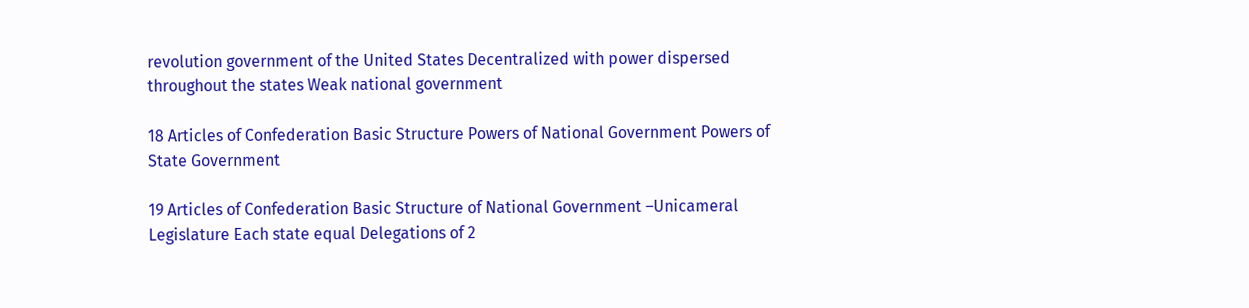revolution government of the United States Decentralized with power dispersed throughout the states Weak national government

18 Articles of Confederation Basic Structure Powers of National Government Powers of State Government

19 Articles of Confederation Basic Structure of National Government –Unicameral Legislature Each state equal Delegations of 2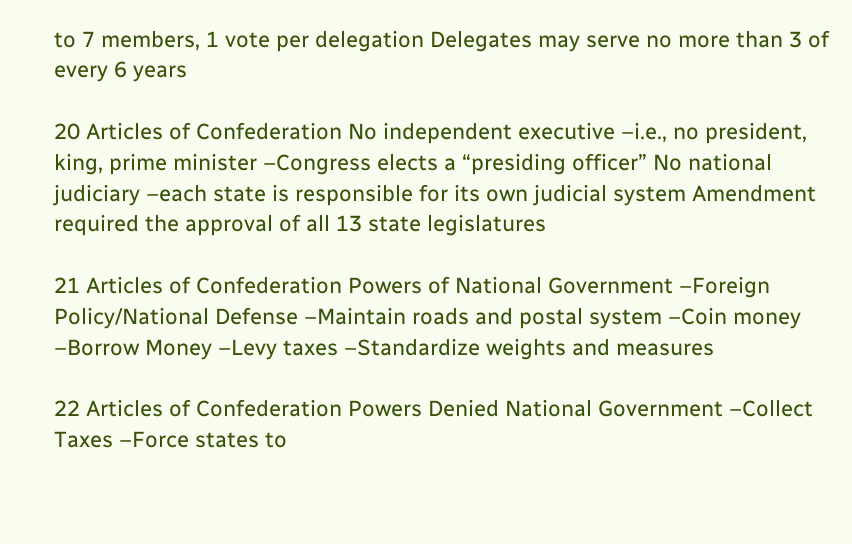to 7 members, 1 vote per delegation Delegates may serve no more than 3 of every 6 years

20 Articles of Confederation No independent executive –i.e., no president, king, prime minister –Congress elects a “presiding officer” No national judiciary –each state is responsible for its own judicial system Amendment required the approval of all 13 state legislatures

21 Articles of Confederation Powers of National Government –Foreign Policy/National Defense –Maintain roads and postal system –Coin money –Borrow Money –Levy taxes –Standardize weights and measures

22 Articles of Confederation Powers Denied National Government –Collect Taxes –Force states to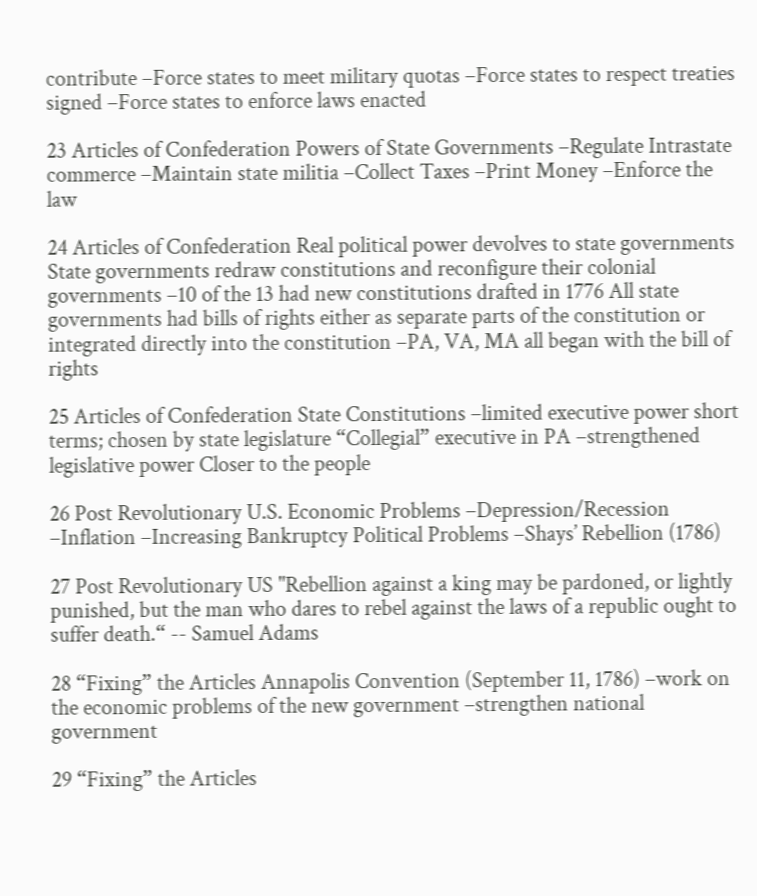contribute –Force states to meet military quotas –Force states to respect treaties signed –Force states to enforce laws enacted

23 Articles of Confederation Powers of State Governments –Regulate Intrastate commerce –Maintain state militia –Collect Taxes –Print Money –Enforce the law

24 Articles of Confederation Real political power devolves to state governments State governments redraw constitutions and reconfigure their colonial governments –10 of the 13 had new constitutions drafted in 1776 All state governments had bills of rights either as separate parts of the constitution or integrated directly into the constitution –PA, VA, MA all began with the bill of rights

25 Articles of Confederation State Constitutions –limited executive power short terms; chosen by state legislature “Collegial” executive in PA –strengthened legislative power Closer to the people

26 Post Revolutionary U.S. Economic Problems –Depression/Recession –Inflation –Increasing Bankruptcy Political Problems –Shays’ Rebellion (1786)

27 Post Revolutionary US "Rebellion against a king may be pardoned, or lightly punished, but the man who dares to rebel against the laws of a republic ought to suffer death.“ -- Samuel Adams

28 “Fixing” the Articles Annapolis Convention (September 11, 1786) –work on the economic problems of the new government –strengthen national government

29 “Fixing” the Articles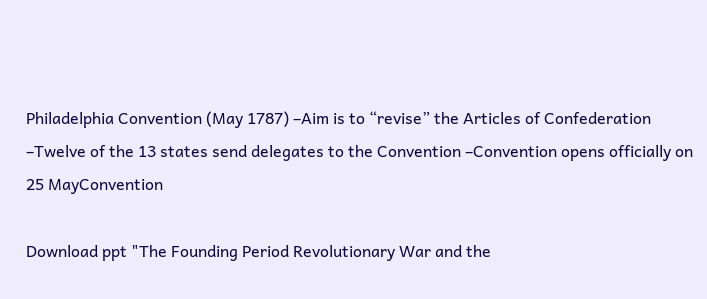Philadelphia Convention (May 1787) –Aim is to “revise” the Articles of Confederation –Twelve of the 13 states send delegates to the Convention –Convention opens officially on 25 MayConvention

Download ppt "The Founding Period Revolutionary War and the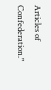Articles of Confederation."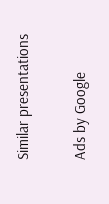Similar presentations

Ads by Google